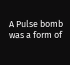A Pulse bomb was a form of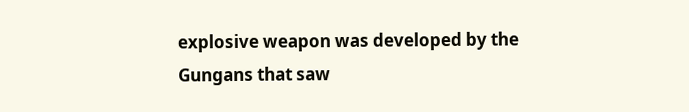explosive weapon was developed by the Gungans that saw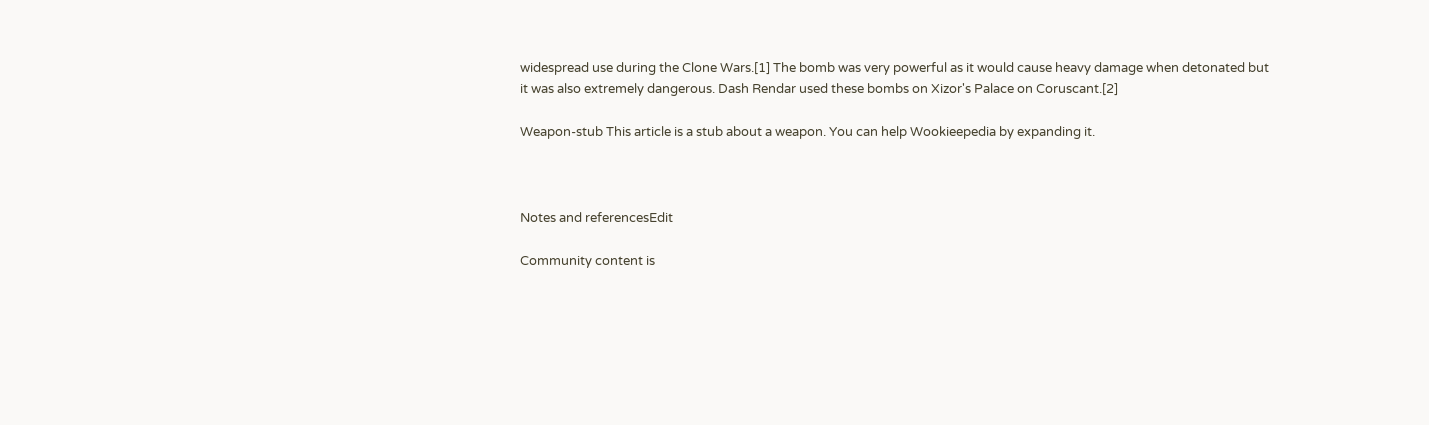widespread use during the Clone Wars.[1] The bomb was very powerful as it would cause heavy damage when detonated but it was also extremely dangerous. Dash Rendar used these bombs on Xizor's Palace on Coruscant.[2]

Weapon-stub This article is a stub about a weapon. You can help Wookieepedia by expanding it.



Notes and referencesEdit

Community content is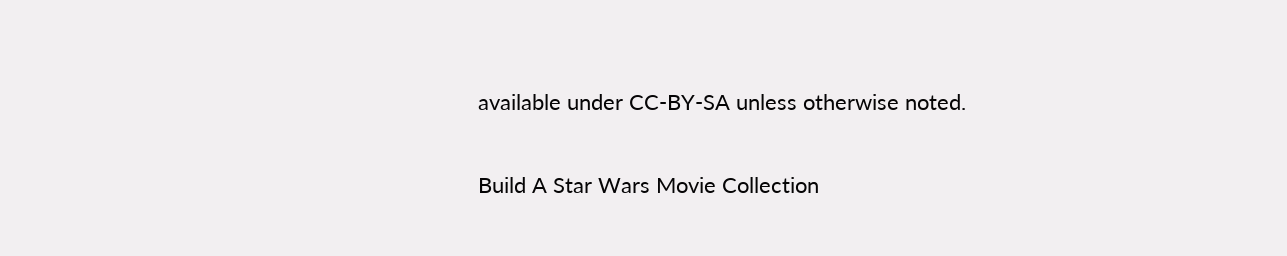available under CC-BY-SA unless otherwise noted.

Build A Star Wars Movie Collection